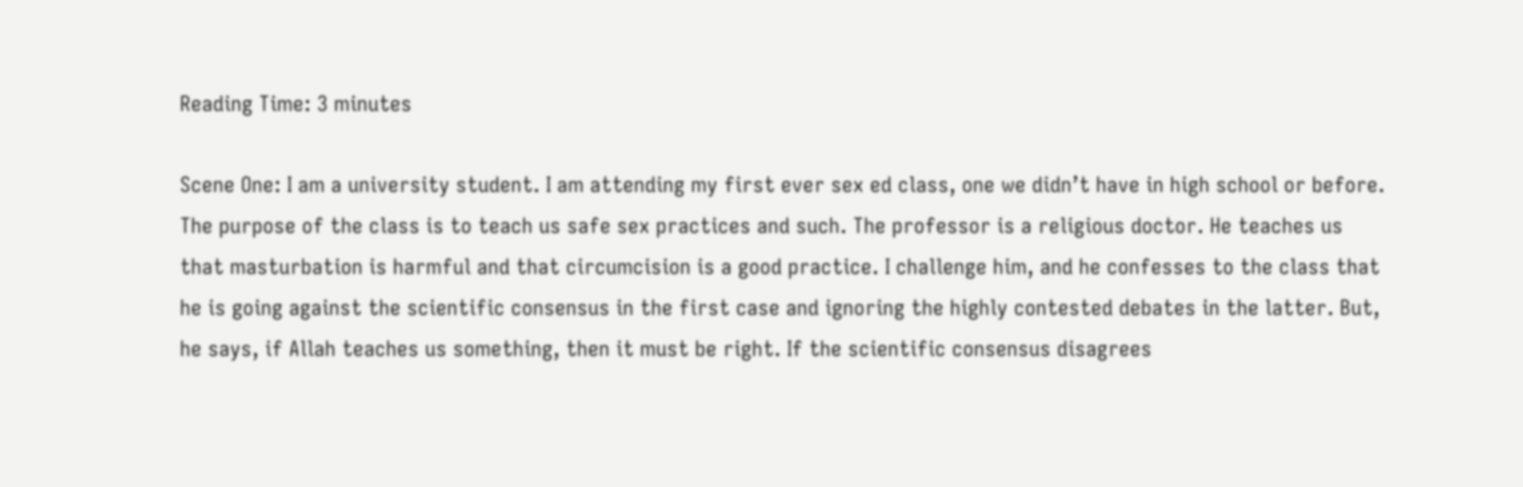Reading Time: 3 minutes

Scene One: I am a university student. I am attending my first ever sex ed class, one we didn’t have in high school or before. The purpose of the class is to teach us safe sex practices and such. The professor is a religious doctor. He teaches us that masturbation is harmful and that circumcision is a good practice. I challenge him, and he confesses to the class that he is going against the scientific consensus in the first case and ignoring the highly contested debates in the latter. But, he says, if Allah teaches us something, then it must be right. If the scientific consensus disagrees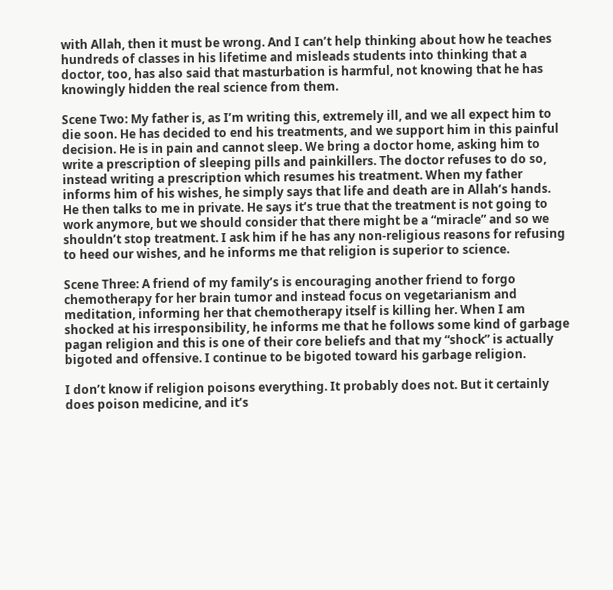with Allah, then it must be wrong. And I can’t help thinking about how he teaches hundreds of classes in his lifetime and misleads students into thinking that a doctor, too, has also said that masturbation is harmful, not knowing that he has knowingly hidden the real science from them.

Scene Two: My father is, as I’m writing this, extremely ill, and we all expect him to die soon. He has decided to end his treatments, and we support him in this painful decision. He is in pain and cannot sleep. We bring a doctor home, asking him to write a prescription of sleeping pills and painkillers. The doctor refuses to do so, instead writing a prescription which resumes his treatment. When my father informs him of his wishes, he simply says that life and death are in Allah’s hands. He then talks to me in private. He says it’s true that the treatment is not going to work anymore, but we should consider that there might be a “miracle” and so we shouldn’t stop treatment. I ask him if he has any non-religious reasons for refusing to heed our wishes, and he informs me that religion is superior to science.

Scene Three: A friend of my family’s is encouraging another friend to forgo chemotherapy for her brain tumor and instead focus on vegetarianism and meditation, informing her that chemotherapy itself is killing her. When I am shocked at his irresponsibility, he informs me that he follows some kind of garbage pagan religion and this is one of their core beliefs and that my “shock” is actually bigoted and offensive. I continue to be bigoted toward his garbage religion.

I don’t know if religion poisons everything. It probably does not. But it certainly does poison medicine, and it’s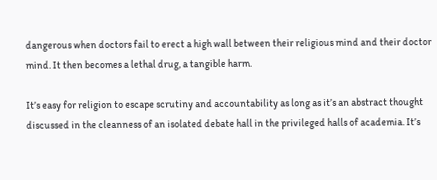dangerous when doctors fail to erect a high wall between their religious mind and their doctor mind. It then becomes a lethal drug, a tangible harm.

It’s easy for religion to escape scrutiny and accountability as long as it’s an abstract thought discussed in the cleanness of an isolated debate hall in the privileged halls of academia. It’s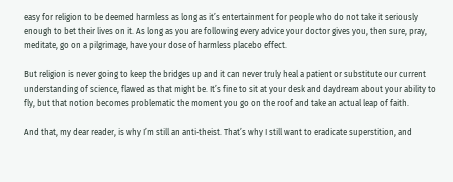easy for religion to be deemed harmless as long as it’s entertainment for people who do not take it seriously enough to bet their lives on it. As long as you are following every advice your doctor gives you, then sure, pray, meditate, go on a pilgrimage, have your dose of harmless placebo effect.

But religion is never going to keep the bridges up and it can never truly heal a patient or substitute our current understanding of science, flawed as that might be. It’s fine to sit at your desk and daydream about your ability to fly, but that notion becomes problematic the moment you go on the roof and take an actual leap of faith.

And that, my dear reader, is why I’m still an anti-theist. That’s why I still want to eradicate superstition, and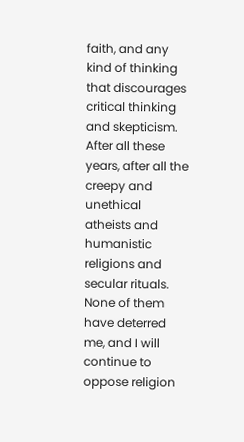faith, and any kind of thinking that discourages critical thinking and skepticism. After all these years, after all the creepy and unethical atheists and humanistic religions and secular rituals. None of them have deterred me, and I will continue to oppose religion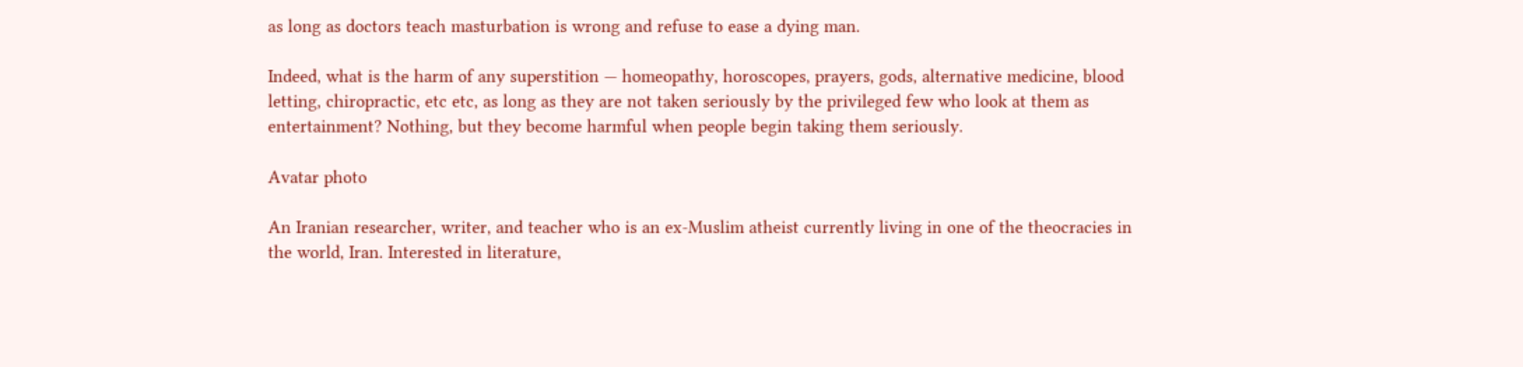as long as doctors teach masturbation is wrong and refuse to ease a dying man.

Indeed, what is the harm of any superstition — homeopathy, horoscopes, prayers, gods, alternative medicine, blood letting, chiropractic, etc etc, as long as they are not taken seriously by the privileged few who look at them as entertainment? Nothing, but they become harmful when people begin taking them seriously.

Avatar photo

An Iranian researcher, writer, and teacher who is an ex-Muslim atheist currently living in one of the theocracies in the world, Iran. Interested in literature,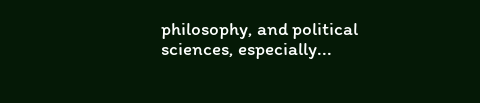philosophy, and political sciences, especially...